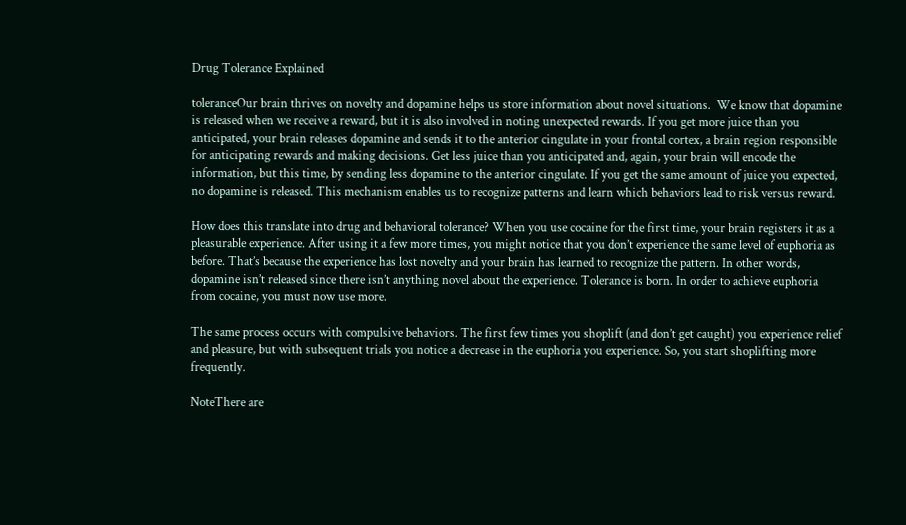Drug Tolerance Explained

toleranceOur brain thrives on novelty and dopamine helps us store information about novel situations.  We know that dopamine is released when we receive a reward, but it is also involved in noting unexpected rewards. If you get more juice than you anticipated, your brain releases dopamine and sends it to the anterior cingulate in your frontal cortex, a brain region responsible for anticipating rewards and making decisions. Get less juice than you anticipated and, again, your brain will encode the information, but this time, by sending less dopamine to the anterior cingulate. If you get the same amount of juice you expected, no dopamine is released. This mechanism enables us to recognize patterns and learn which behaviors lead to risk versus reward.

How does this translate into drug and behavioral tolerance? When you use cocaine for the first time, your brain registers it as a pleasurable experience. After using it a few more times, you might notice that you don’t experience the same level of euphoria as before. That’s because the experience has lost novelty and your brain has learned to recognize the pattern. In other words, dopamine isn’t released since there isn’t anything novel about the experience. Tolerance is born. In order to achieve euphoria from cocaine, you must now use more.

The same process occurs with compulsive behaviors. The first few times you shoplift (and don’t get caught) you experience relief and pleasure, but with subsequent trials you notice a decrease in the euphoria you experience. So, you start shoplifting more frequently.

NoteThere are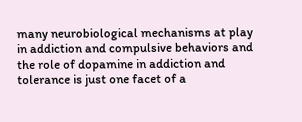many neurobiological mechanisms at play in addiction and compulsive behaviors and the role of dopamine in addiction and tolerance is just one facet of a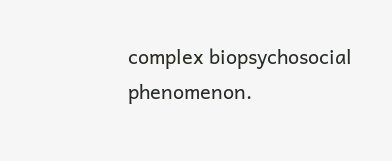complex biopsychosocial phenomenon.